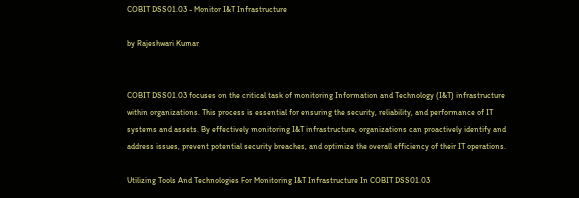COBIT DSS01.03 - Monitor I&T Infrastructure

by Rajeshwari Kumar


COBIT DSS01.03 focuses on the critical task of monitoring Information and Technology (I&T) infrastructure within organizations. This process is essential for ensuring the security, reliability, and performance of IT systems and assets. By effectively monitoring I&T infrastructure, organizations can proactively identify and address issues, prevent potential security breaches, and optimize the overall efficiency of their IT operations.

Utilizing Tools And Technologies For Monitoring I&T Infrastructure In COBIT DSS01.03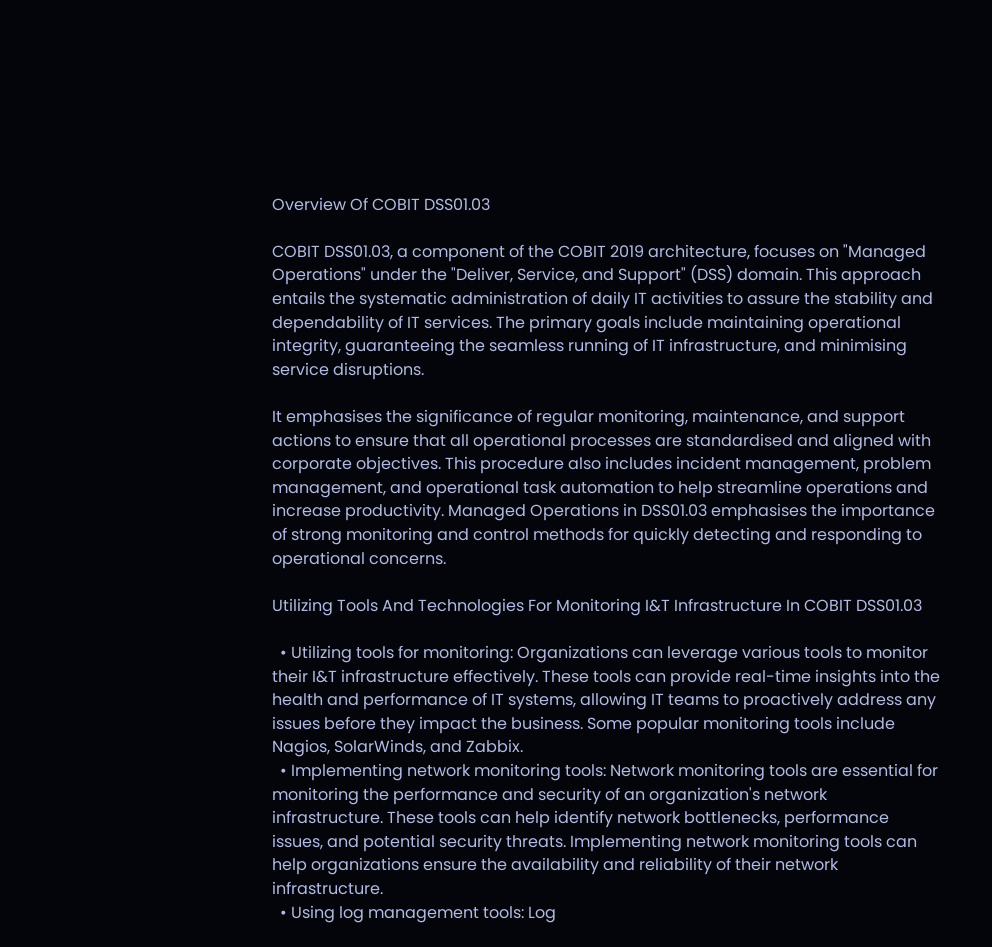Overview Of COBIT DSS01.03

COBIT DSS01.03, a component of the COBIT 2019 architecture, focuses on "Managed Operations" under the "Deliver, Service, and Support" (DSS) domain. This approach entails the systematic administration of daily IT activities to assure the stability and dependability of IT services. The primary goals include maintaining operational integrity, guaranteeing the seamless running of IT infrastructure, and minimising service disruptions.

It emphasises the significance of regular monitoring, maintenance, and support actions to ensure that all operational processes are standardised and aligned with corporate objectives. This procedure also includes incident management, problem management, and operational task automation to help streamline operations and increase productivity. Managed Operations in DSS01.03 emphasises the importance of strong monitoring and control methods for quickly detecting and responding to operational concerns.

Utilizing Tools And Technologies For Monitoring I&T Infrastructure In COBIT DSS01.03

  • Utilizing tools for monitoring: Organizations can leverage various tools to monitor their I&T infrastructure effectively. These tools can provide real-time insights into the health and performance of IT systems, allowing IT teams to proactively address any issues before they impact the business. Some popular monitoring tools include Nagios, SolarWinds, and Zabbix.
  • Implementing network monitoring tools: Network monitoring tools are essential for monitoring the performance and security of an organization's network infrastructure. These tools can help identify network bottlenecks, performance issues, and potential security threats. Implementing network monitoring tools can help organizations ensure the availability and reliability of their network infrastructure.
  • Using log management tools: Log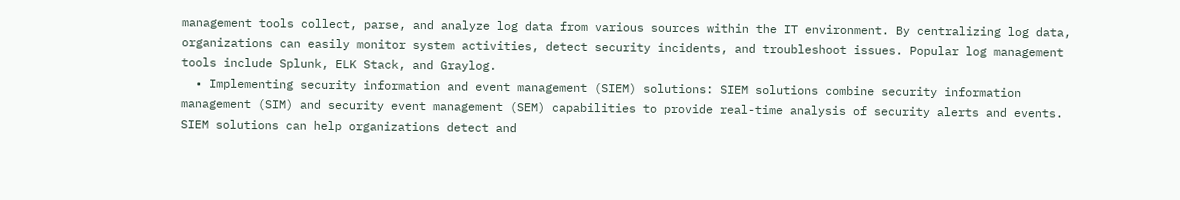management tools collect, parse, and analyze log data from various sources within the IT environment. By centralizing log data, organizations can easily monitor system activities, detect security incidents, and troubleshoot issues. Popular log management tools include Splunk, ELK Stack, and Graylog.
  • Implementing security information and event management (SIEM) solutions: SIEM solutions combine security information management (SIM) and security event management (SEM) capabilities to provide real-time analysis of security alerts and events. SIEM solutions can help organizations detect and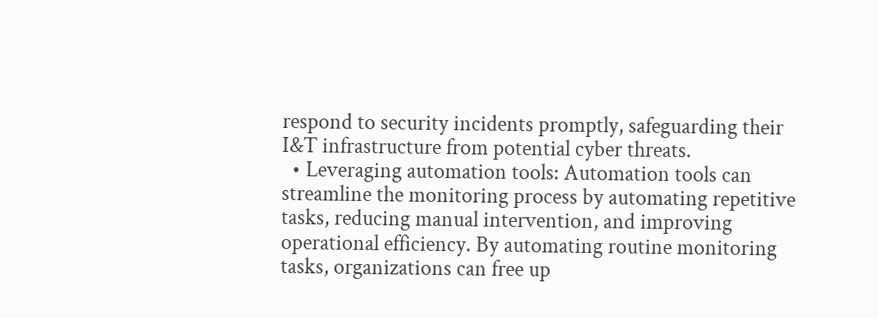respond to security incidents promptly, safeguarding their I&T infrastructure from potential cyber threats.
  • Leveraging automation tools: Automation tools can streamline the monitoring process by automating repetitive tasks, reducing manual intervention, and improving operational efficiency. By automating routine monitoring tasks, organizations can free up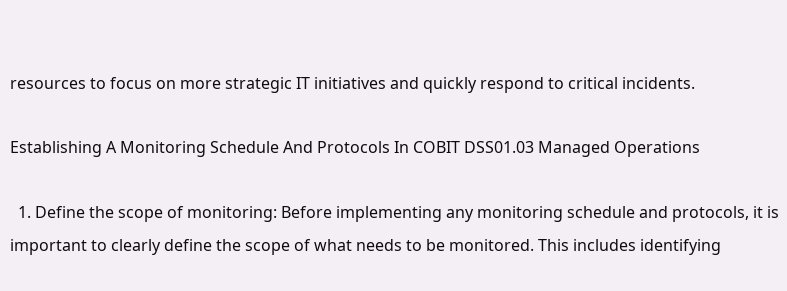resources to focus on more strategic IT initiatives and quickly respond to critical incidents.

Establishing A Monitoring Schedule And Protocols In COBIT DSS01.03 Managed Operations

  1. Define the scope of monitoring: Before implementing any monitoring schedule and protocols, it is important to clearly define the scope of what needs to be monitored. This includes identifying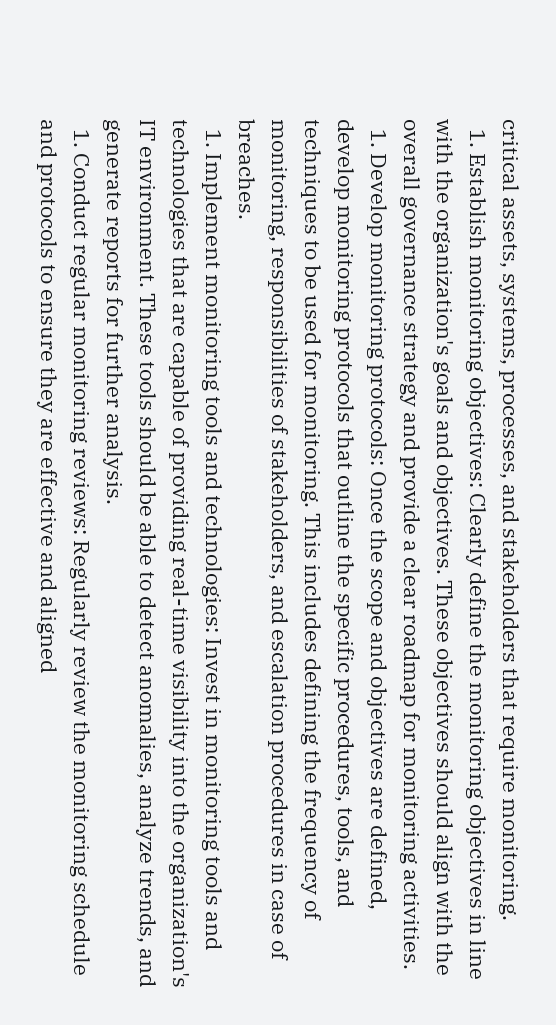critical assets, systems, processes, and stakeholders that require monitoring.
  1. Establish monitoring objectives: Clearly define the monitoring objectives in line with the organization's goals and objectives. These objectives should align with the overall governance strategy and provide a clear roadmap for monitoring activities.
  1. Develop monitoring protocols: Once the scope and objectives are defined, develop monitoring protocols that outline the specific procedures, tools, and techniques to be used for monitoring. This includes defining the frequency of monitoring, responsibilities of stakeholders, and escalation procedures in case of breaches.
  1. Implement monitoring tools and technologies: Invest in monitoring tools and technologies that are capable of providing real-time visibility into the organization's IT environment. These tools should be able to detect anomalies, analyze trends, and generate reports for further analysis.
  1. Conduct regular monitoring reviews: Regularly review the monitoring schedule and protocols to ensure they are effective and aligned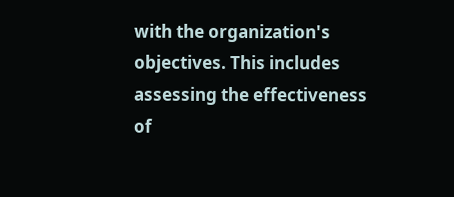with the organization's objectives. This includes assessing the effectiveness of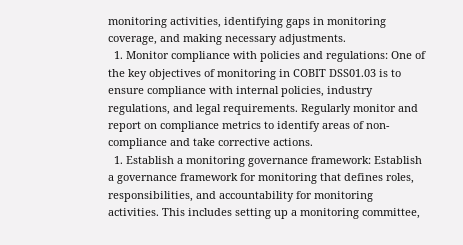monitoring activities, identifying gaps in monitoring coverage, and making necessary adjustments.
  1. Monitor compliance with policies and regulations: One of the key objectives of monitoring in COBIT DSS01.03 is to ensure compliance with internal policies, industry regulations, and legal requirements. Regularly monitor and report on compliance metrics to identify areas of non-compliance and take corrective actions.
  1. Establish a monitoring governance framework: Establish a governance framework for monitoring that defines roles, responsibilities, and accountability for monitoring activities. This includes setting up a monitoring committee,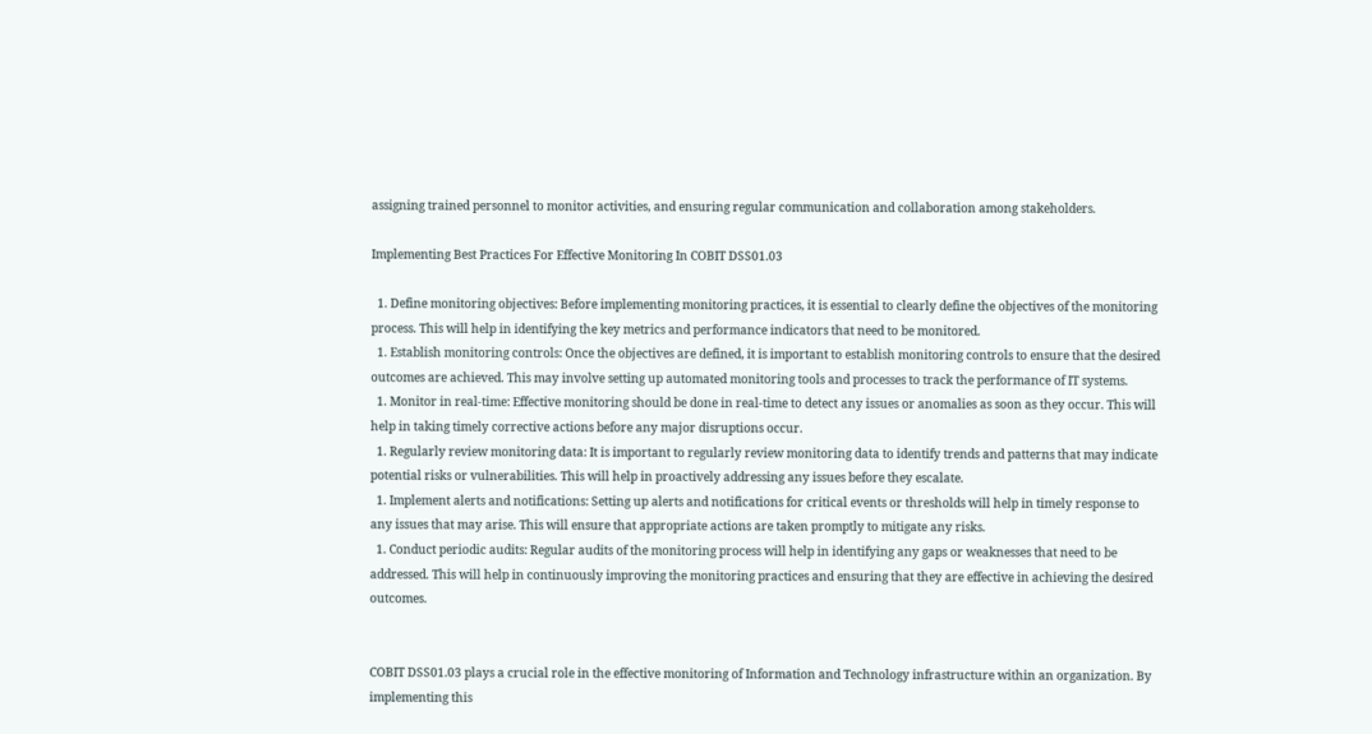assigning trained personnel to monitor activities, and ensuring regular communication and collaboration among stakeholders.

Implementing Best Practices For Effective Monitoring In COBIT DSS01.03

  1. Define monitoring objectives: Before implementing monitoring practices, it is essential to clearly define the objectives of the monitoring process. This will help in identifying the key metrics and performance indicators that need to be monitored.
  1. Establish monitoring controls: Once the objectives are defined, it is important to establish monitoring controls to ensure that the desired outcomes are achieved. This may involve setting up automated monitoring tools and processes to track the performance of IT systems.
  1. Monitor in real-time: Effective monitoring should be done in real-time to detect any issues or anomalies as soon as they occur. This will help in taking timely corrective actions before any major disruptions occur.
  1. Regularly review monitoring data: It is important to regularly review monitoring data to identify trends and patterns that may indicate potential risks or vulnerabilities. This will help in proactively addressing any issues before they escalate.
  1. Implement alerts and notifications: Setting up alerts and notifications for critical events or thresholds will help in timely response to any issues that may arise. This will ensure that appropriate actions are taken promptly to mitigate any risks.
  1. Conduct periodic audits: Regular audits of the monitoring process will help in identifying any gaps or weaknesses that need to be addressed. This will help in continuously improving the monitoring practices and ensuring that they are effective in achieving the desired outcomes.


COBIT DSS01.03 plays a crucial role in the effective monitoring of Information and Technology infrastructure within an organization. By implementing this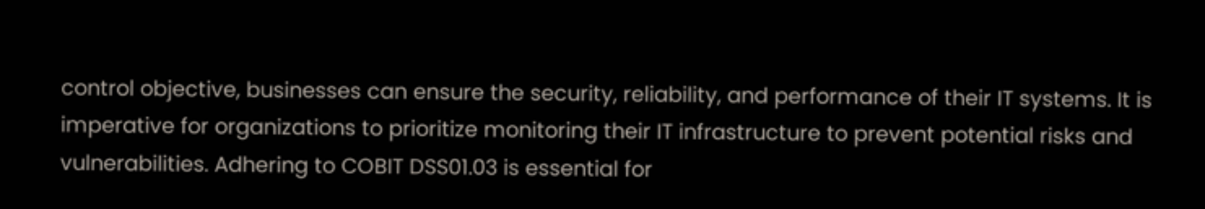control objective, businesses can ensure the security, reliability, and performance of their IT systems. It is imperative for organizations to prioritize monitoring their IT infrastructure to prevent potential risks and vulnerabilities. Adhering to COBIT DSS01.03 is essential for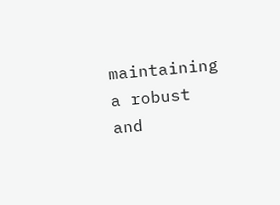maintaining a robust and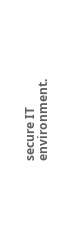secure IT environment.